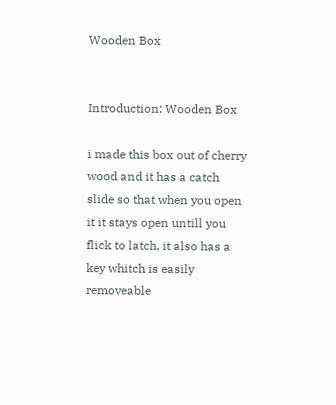Wooden Box


Introduction: Wooden Box

i made this box out of cherry wood and it has a catch slide so that when you open it it stays open untill you flick to latch, it also has a key whitch is easily removeable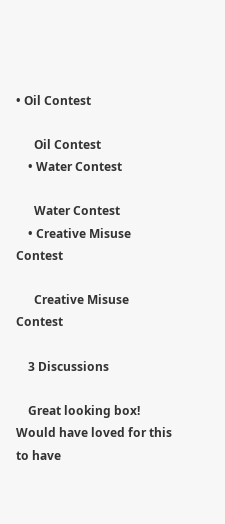• Oil Contest

      Oil Contest
    • Water Contest

      Water Contest
    • Creative Misuse Contest

      Creative Misuse Contest

    3 Discussions

    Great looking box! Would have loved for this to have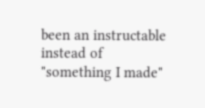been an instructable instead of "something I made"